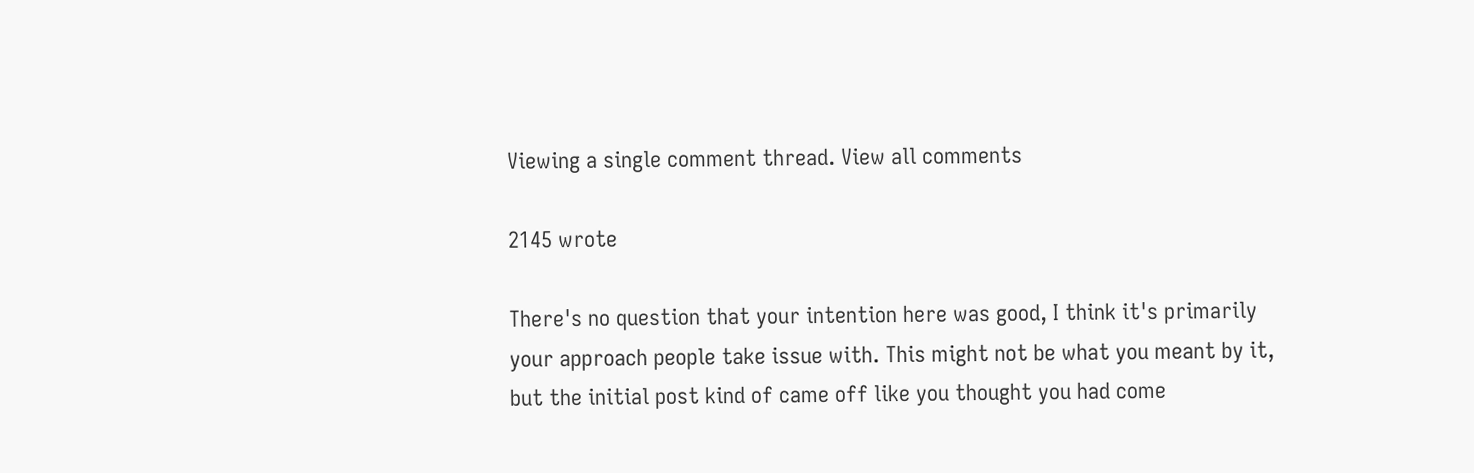Viewing a single comment thread. View all comments

2145 wrote

There's no question that your intention here was good, I think it's primarily your approach people take issue with. This might not be what you meant by it, but the initial post kind of came off like you thought you had come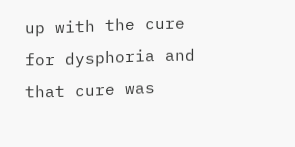up with the cure for dysphoria and that cure was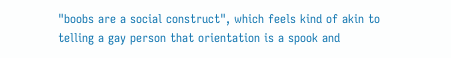"boobs are a social construct", which feels kind of akin to telling a gay person that orientation is a spook and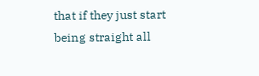that if they just start being straight all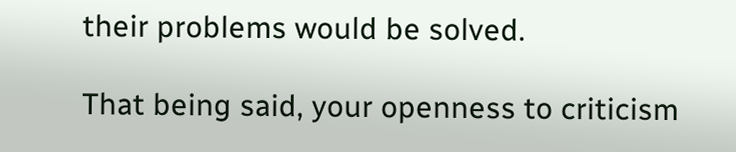their problems would be solved.

That being said, your openness to criticism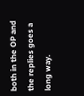both in the OP and the replies goes a long way.